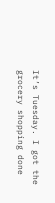It’s Tuesday. I got the grocery shopping done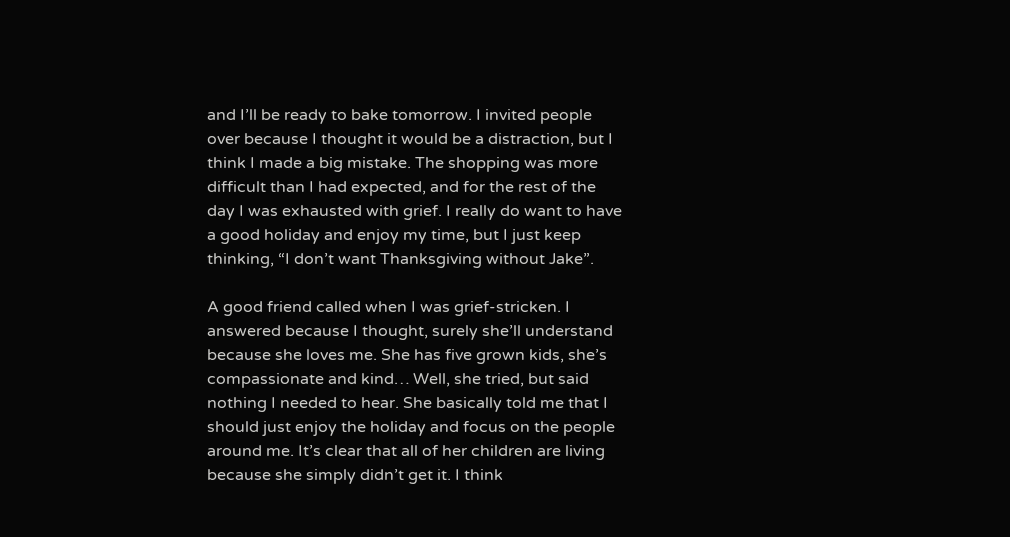and I’ll be ready to bake tomorrow. I invited people over because I thought it would be a distraction, but I think I made a big mistake. The shopping was more difficult than I had expected, and for the rest of the day I was exhausted with grief. I really do want to have a good holiday and enjoy my time, but I just keep thinking, “I don’t want Thanksgiving without Jake”.

A good friend called when I was grief-stricken. I answered because I thought, surely she’ll understand because she loves me. She has five grown kids, she’s compassionate and kind… Well, she tried, but said nothing I needed to hear. She basically told me that I should just enjoy the holiday and focus on the people around me. It’s clear that all of her children are living because she simply didn’t get it. I think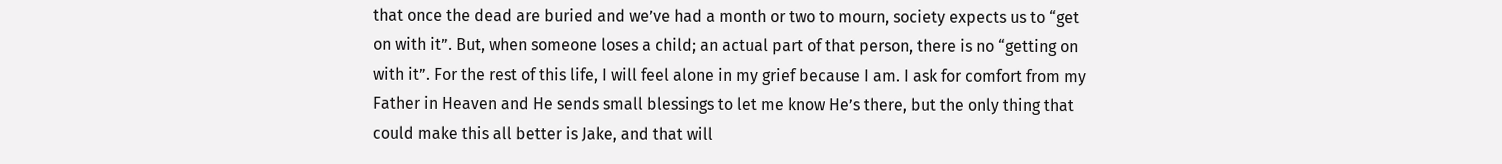that once the dead are buried and we’ve had a month or two to mourn, society expects us to “get on with it”. But, when someone loses a child; an actual part of that person, there is no “getting on with it”. For the rest of this life, I will feel alone in my grief because I am. I ask for comfort from my Father in Heaven and He sends small blessings to let me know He’s there, but the only thing that could make this all better is Jake, and that will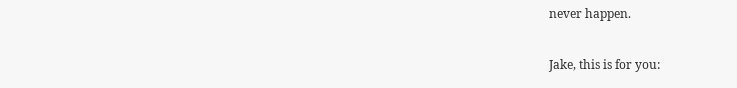never happen.

Jake, this is for you: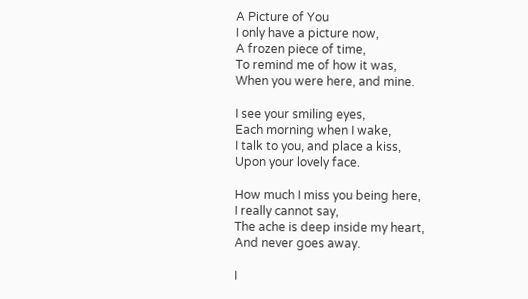A Picture of You
I only have a picture now,
A frozen piece of time,
To remind me of how it was,
When you were here, and mine.

I see your smiling eyes,
Each morning when I wake,
I talk to you, and place a kiss,
Upon your lovely face.

How much I miss you being here,
I really cannot say,
The ache is deep inside my heart,
And never goes away.

I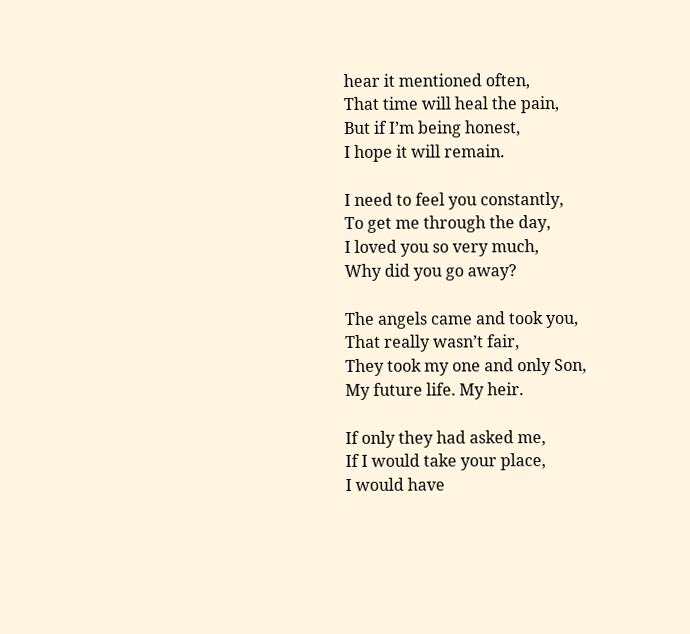hear it mentioned often,
That time will heal the pain,
But if I’m being honest,
I hope it will remain.

I need to feel you constantly,
To get me through the day,
I loved you so very much,
Why did you go away?

The angels came and took you,
That really wasn’t fair,
They took my one and only Son,
My future life. My heir.

If only they had asked me,
If I would take your place,
I would have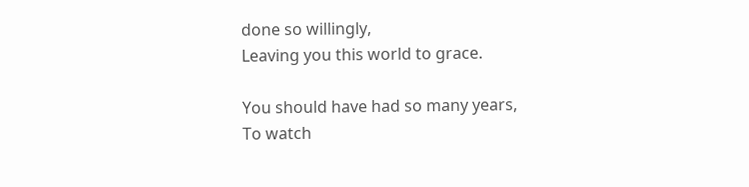done so willingly,
Leaving you this world to grace.

You should have had so many years,
To watch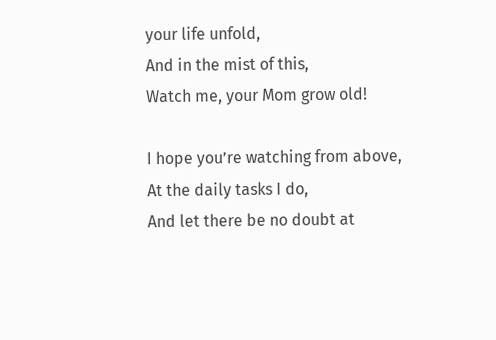your life unfold,
And in the mist of this,
Watch me, your Mom grow old!

I hope you’re watching from above,
At the daily tasks I do,
And let there be no doubt at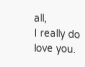all,
I really do love you.